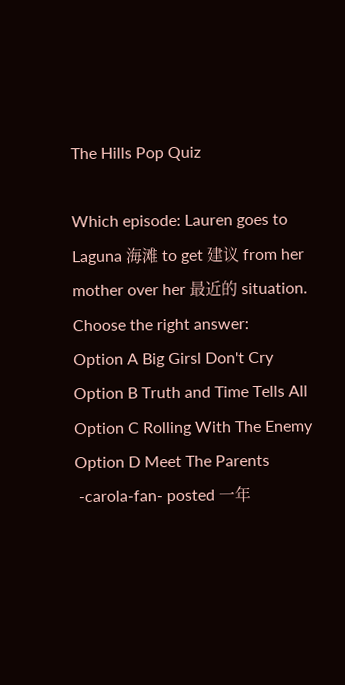The Hills Pop Quiz

Which episode: Lauren goes to Laguna 海滩 to get 建议 from her mother over her 最近的 situation.
Choose the right answer:
Option A Big Girsl Don't Cry
Option B Truth and Time Tells All
Option C Rolling With The Enemy
Option D Meet The Parents
 -carola-fan- posted 一年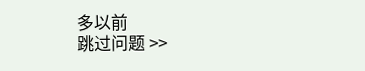多以前
跳过问题 >>